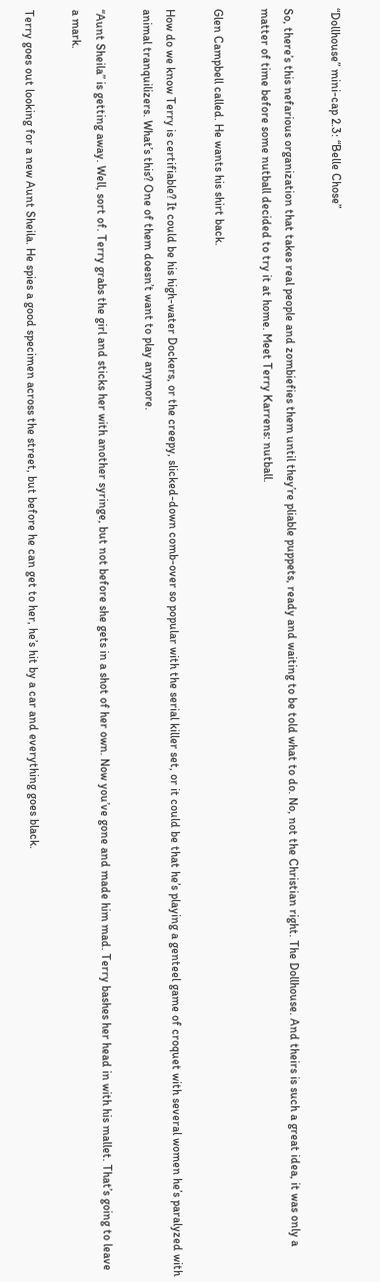“Dollhouse” mini-cap 2.3: “Belle Chose”

So, there’s this nefarious organization that takes real people and zombiefies them until they’re pliable puppets, ready and waiting to be told what to do. No, not the Christian right. The Dollhouse. And theirs is such a great idea, it was only a matter of time before some nutball decided to try it at home. Meet Terry Karrens: nutball.

Glen Campbell called. He wants his shirt back.

How do we know Terry is certifiable? It could be his high-water Dockers, or the creepy, slicked-down comb-over so popular with the serial killer set, or it could be that he’s playing a genteel game of croquet with several women he’s paralyzed with animal tranquilizers. What’s this? One of them doesn’t want to play anymore.

“Aunt Sheila” is getting away. Well, sort of. Terry grabs the girl and sticks her with another syringe, but not before she gets in a shot of her own. Now you’ve gone and made him mad. Terry bashes her head in with his mallet. That’s going to leave a mark.

Terry goes out looking for a new Aunt Sheila. He spies a good specimen across the street, but before he can get to her, he’s hit by a car and everything goes black.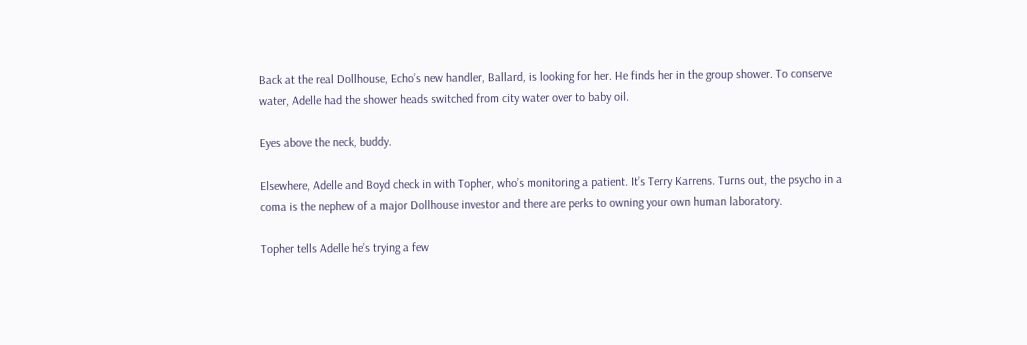Back at the real Dollhouse, Echo’s new handler, Ballard, is looking for her. He finds her in the group shower. To conserve water, Adelle had the shower heads switched from city water over to baby oil.

Eyes above the neck, buddy.

Elsewhere, Adelle and Boyd check in with Topher, who’s monitoring a patient. It’s Terry Karrens. Turns out, the psycho in a coma is the nephew of a major Dollhouse investor and there are perks to owning your own human laboratory.

Topher tells Adelle he’s trying a few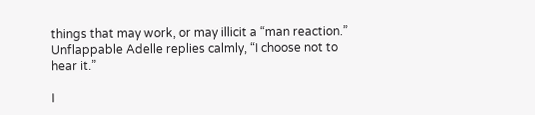things that may work, or may illicit a “man reaction.” Unflappable Adelle replies calmly, “I choose not to hear it.”

I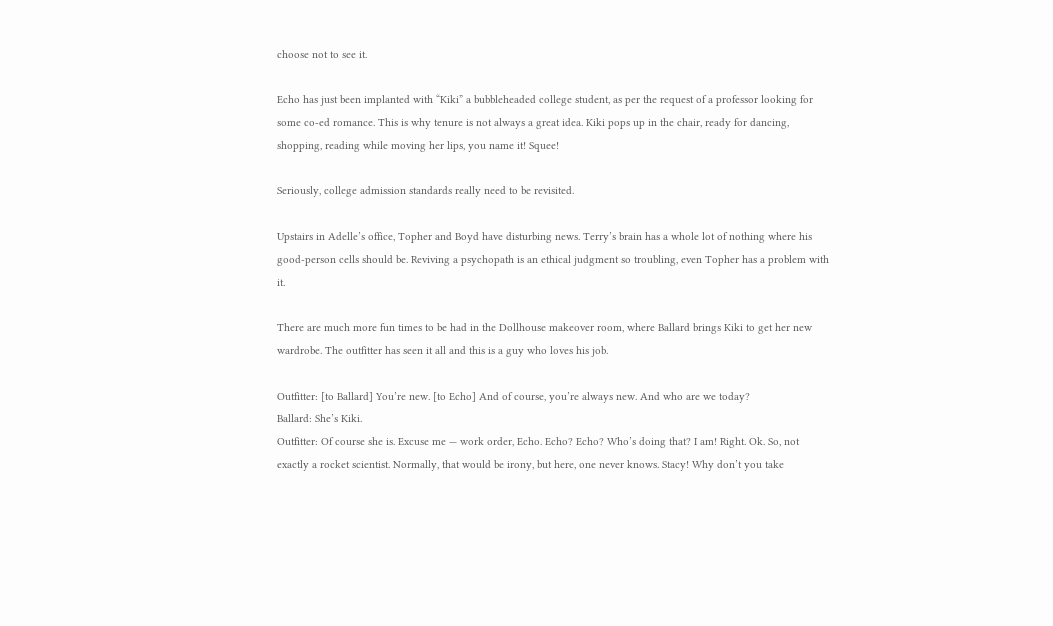choose not to see it.

Echo has just been implanted with “Kiki” a bubbleheaded college student, as per the request of a professor looking for some co-ed romance. This is why tenure is not always a great idea. Kiki pops up in the chair, ready for dancing, shopping, reading while moving her lips, you name it! Squee!

Seriously, college admission standards really need to be revisited.

Upstairs in Adelle’s office, Topher and Boyd have disturbing news. Terry’s brain has a whole lot of nothing where his good-person cells should be. Reviving a psychopath is an ethical judgment so troubling, even Topher has a problem with it.

There are much more fun times to be had in the Dollhouse makeover room, where Ballard brings Kiki to get her new wardrobe. The outfitter has seen it all and this is a guy who loves his job.

Outfitter: [to Ballard] You’re new. [to Echo] And of course, you’re always new. And who are we today?
Ballard: She’s Kiki.
Outfitter: Of course she is. Excuse me — work order, Echo. Echo? Echo? Who’s doing that? I am! Right. Ok. So, not exactly a rocket scientist. Normally, that would be irony, but here, one never knows. Stacy! Why don’t you take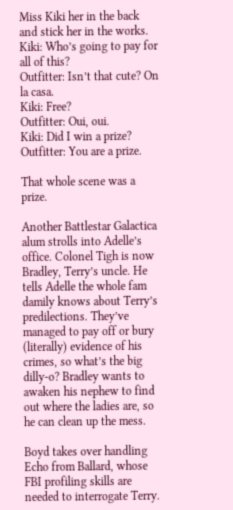Miss Kiki her in the back and stick her in the works.
Kiki: Who’s going to pay for all of this?
Outfitter: Isn’t that cute? On la casa.
Kiki: Free?
Outfitter: Oui, oui.
Kiki: Did I win a prize?
Outfitter: You are a prize.

That whole scene was a prize.

Another Battlestar Galactica alum strolls into Adelle’s office. Colonel Tigh is now Bradley, Terry’s uncle. He tells Adelle the whole fam damily knows about Terry’s predilections. They’ve managed to pay off or bury (literally) evidence of his crimes, so what’s the big dilly-o? Bradley wants to awaken his nephew to find out where the ladies are, so he can clean up the mess.

Boyd takes over handling Echo from Ballard, whose FBI profiling skills are needed to interrogate Terry.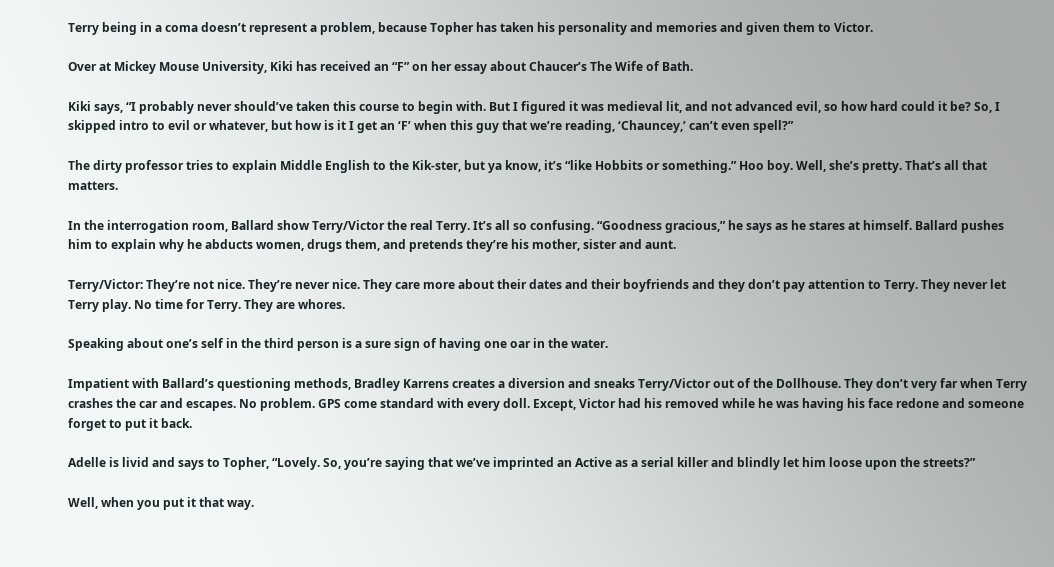Terry being in a coma doesn’t represent a problem, because Topher has taken his personality and memories and given them to Victor.

Over at Mickey Mouse University, Kiki has received an “F” on her essay about Chaucer’s The Wife of Bath.

Kiki says, “I probably never should’ve taken this course to begin with. But I figured it was medieval lit, and not advanced evil, so how hard could it be? So, I skipped intro to evil or whatever, but how is it I get an ‘F’ when this guy that we’re reading, ‘Chauncey,’ can’t even spell?”

The dirty professor tries to explain Middle English to the Kik-ster, but ya know, it’s “like Hobbits or something.” Hoo boy. Well, she’s pretty. That’s all that matters.

In the interrogation room, Ballard show Terry/Victor the real Terry. It’s all so confusing. “Goodness gracious,” he says as he stares at himself. Ballard pushes him to explain why he abducts women, drugs them, and pretends they’re his mother, sister and aunt.

Terry/Victor: They’re not nice. They’re never nice. They care more about their dates and their boyfriends and they don’t pay attention to Terry. They never let Terry play. No time for Terry. They are whores.

Speaking about one’s self in the third person is a sure sign of having one oar in the water.

Impatient with Ballard’s questioning methods, Bradley Karrens creates a diversion and sneaks Terry/Victor out of the Dollhouse. They don’t very far when Terry crashes the car and escapes. No problem. GPS come standard with every doll. Except, Victor had his removed while he was having his face redone and someone forget to put it back.

Adelle is livid and says to Topher, “Lovely. So, you’re saying that we’ve imprinted an Active as a serial killer and blindly let him loose upon the streets?”

Well, when you put it that way.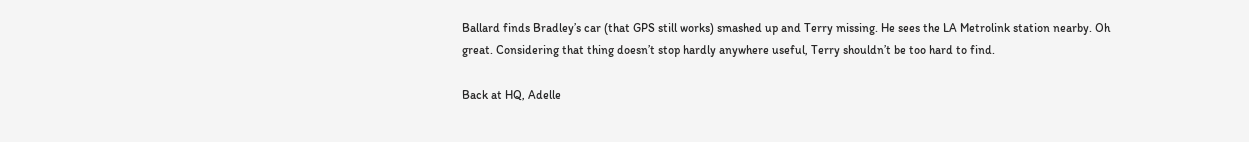Ballard finds Bradley’s car (that GPS still works) smashed up and Terry missing. He sees the LA Metrolink station nearby. Oh great. Considering that thing doesn’t stop hardly anywhere useful, Terry shouldn’t be too hard to find.

Back at HQ, Adelle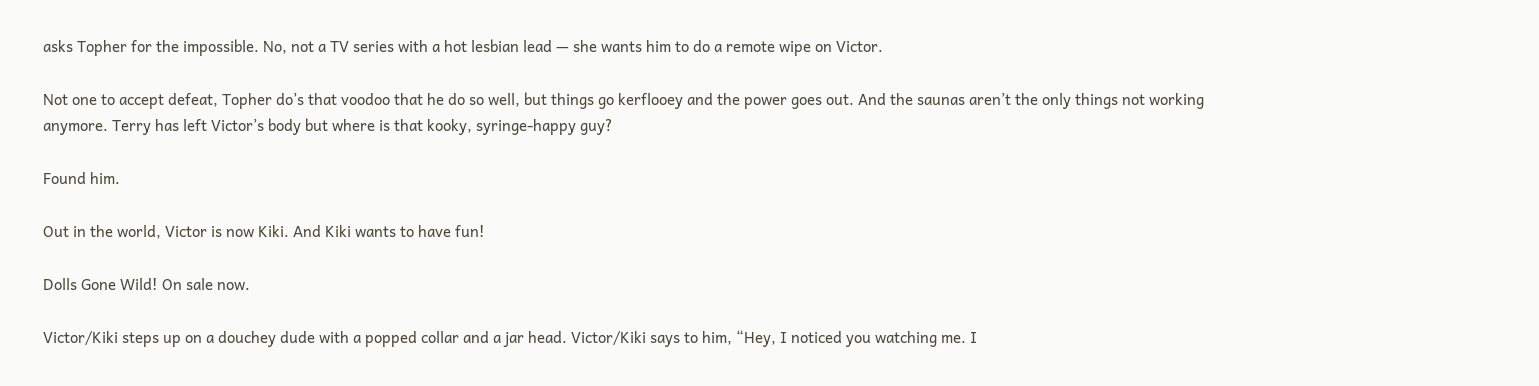asks Topher for the impossible. No, not a TV series with a hot lesbian lead — she wants him to do a remote wipe on Victor.

Not one to accept defeat, Topher do’s that voodoo that he do so well, but things go kerflooey and the power goes out. And the saunas aren’t the only things not working anymore. Terry has left Victor’s body but where is that kooky, syringe-happy guy?

Found him.

Out in the world, Victor is now Kiki. And Kiki wants to have fun!

Dolls Gone Wild! On sale now.

Victor/Kiki steps up on a douchey dude with a popped collar and a jar head. Victor/Kiki says to him, “Hey, I noticed you watching me. I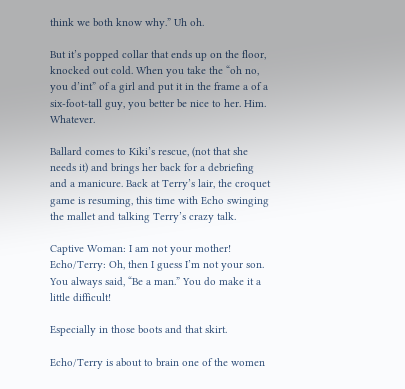think we both know why.” Uh oh.

But it’s popped collar that ends up on the floor, knocked out cold. When you take the “oh no, you d’int” of a girl and put it in the frame a of a six-foot-tall guy, you better be nice to her. Him. Whatever.

Ballard comes to Kiki’s rescue, (not that she needs it) and brings her back for a debriefing and a manicure. Back at Terry’s lair, the croquet game is resuming, this time with Echo swinging the mallet and talking Terry’s crazy talk.

Captive Woman: I am not your mother!
Echo/Terry: Oh, then I guess I’m not your son. You always said, “Be a man.” You do make it a little difficult!

Especially in those boots and that skirt.

Echo/Terry is about to brain one of the women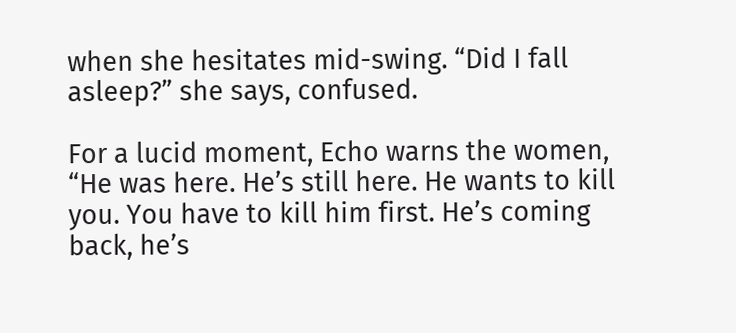when she hesitates mid-swing. “Did I fall asleep?” she says, confused.

For a lucid moment, Echo warns the women, “He was here. He’s still here. He wants to kill you. You have to kill him first. He’s coming back, he’s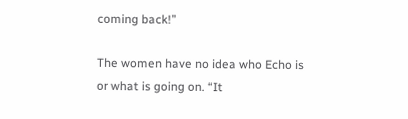coming back!”

The women have no idea who Echo is or what is going on. “It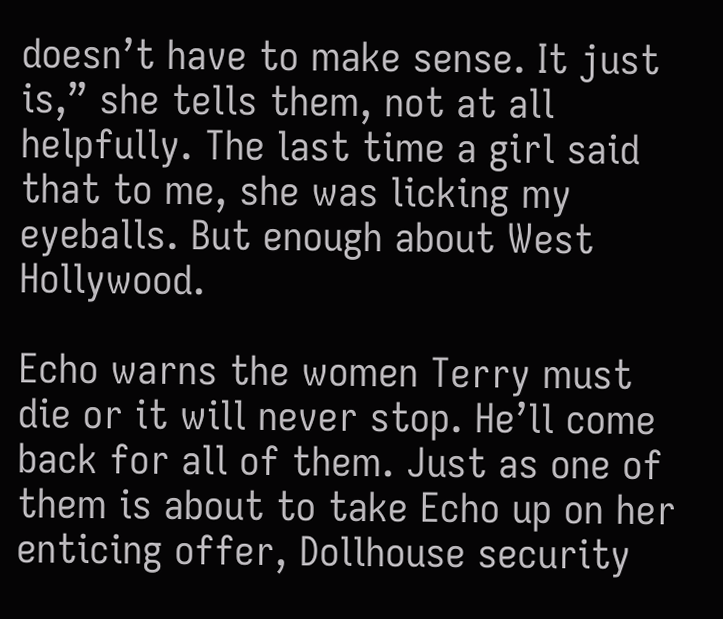doesn’t have to make sense. It just is,” she tells them, not at all helpfully. The last time a girl said that to me, she was licking my eyeballs. But enough about West Hollywood.

Echo warns the women Terry must die or it will never stop. He’ll come back for all of them. Just as one of them is about to take Echo up on her enticing offer, Dollhouse security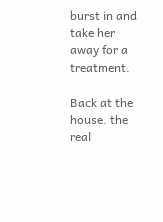burst in and take her away for a treatment.

Back at the house. the real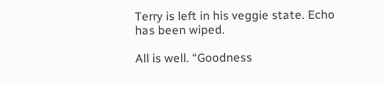Terry is left in his veggie state. Echo has been wiped.

All is well. “Goodness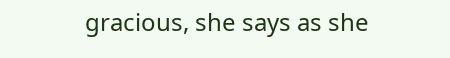gracious, she says as she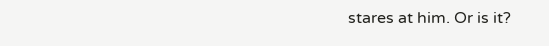stares at him. Or is it?